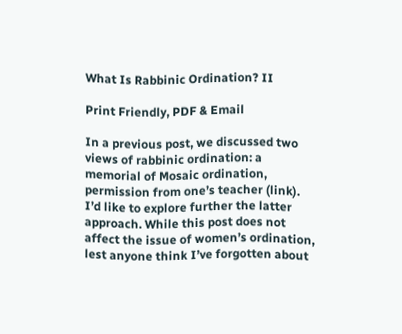What Is Rabbinic Ordination? II

Print Friendly, PDF & Email

In a previous post, we discussed two views of rabbinic ordination: a memorial of Mosaic ordination, permission from one’s teacher (link). I’d like to explore further the latter approach. While this post does not affect the issue of women’s ordination, lest anyone think I’ve forgotten about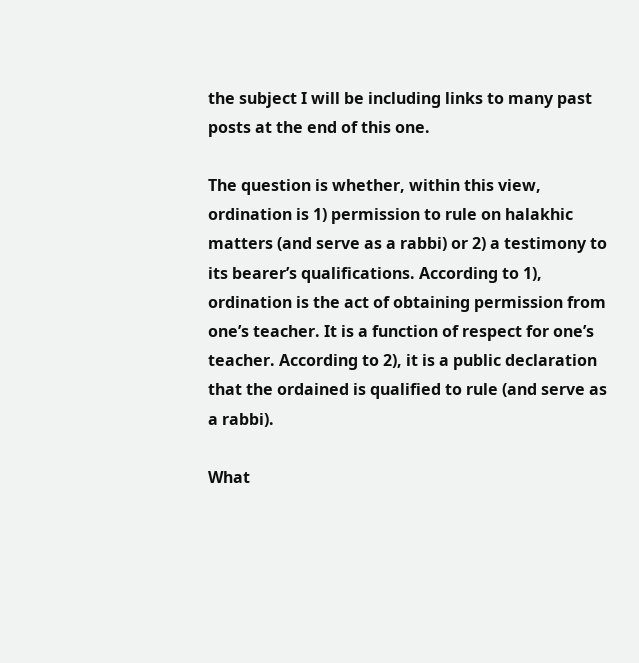the subject I will be including links to many past posts at the end of this one.

The question is whether, within this view, ordination is 1) permission to rule on halakhic matters (and serve as a rabbi) or 2) a testimony to its bearer’s qualifications. According to 1), ordination is the act of obtaining permission from one’s teacher. It is a function of respect for one’s teacher. According to 2), it is a public declaration that the ordained is qualified to rule (and serve as a rabbi).

What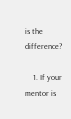is the difference?

    1. If your mentor is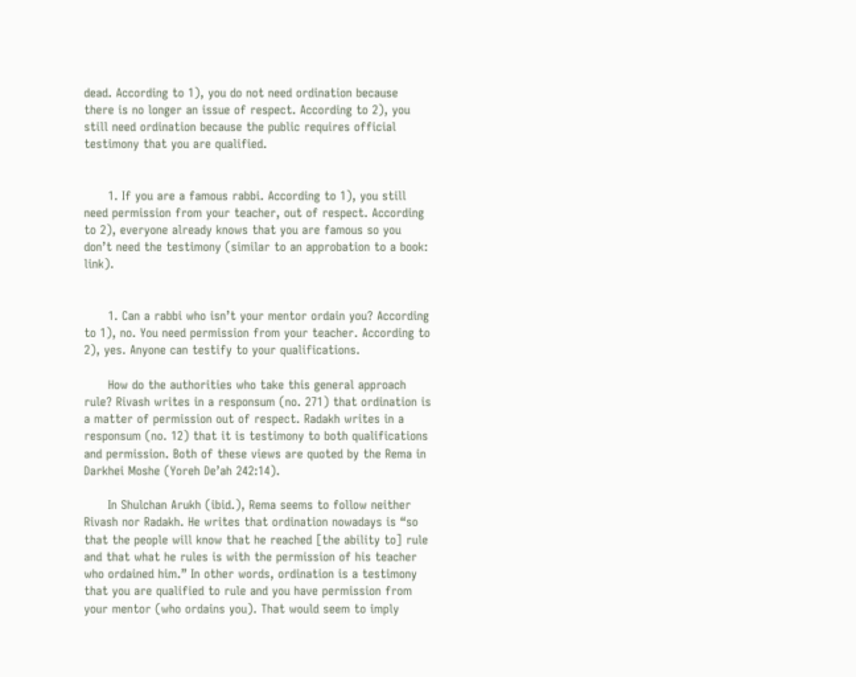dead. According to 1), you do not need ordination because there is no longer an issue of respect. According to 2), you still need ordination because the public requires official testimony that you are qualified.


      1. If you are a famous rabbi. According to 1), you still need permission from your teacher, out of respect. According to 2), everyone already knows that you are famous so you don’t need the testimony (similar to an approbation to a book: link).


      1. Can a rabbi who isn’t your mentor ordain you? According to 1), no. You need permission from your teacher. According to 2), yes. Anyone can testify to your qualifications.

      How do the authorities who take this general approach rule? Rivash writes in a responsum (no. 271) that ordination is a matter of permission out of respect. Radakh writes in a responsum (no. 12) that it is testimony to both qualifications and permission. Both of these views are quoted by the Rema in Darkhei Moshe (Yoreh De’ah 242:14).

      In Shulchan Arukh (ibid.), Rema seems to follow neither Rivash nor Radakh. He writes that ordination nowadays is “so that the people will know that he reached [the ability to] rule and that what he rules is with the permission of his teacher who ordained him.” In other words, ordination is a testimony that you are qualified to rule and you have permission from your mentor (who ordains you). That would seem to imply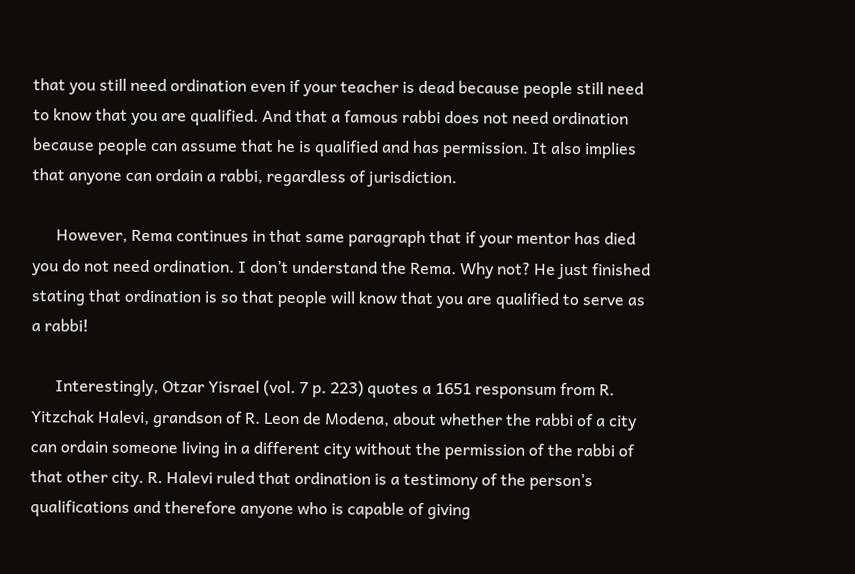that you still need ordination even if your teacher is dead because people still need to know that you are qualified. And that a famous rabbi does not need ordination because people can assume that he is qualified and has permission. It also implies that anyone can ordain a rabbi, regardless of jurisdiction.

      However, Rema continues in that same paragraph that if your mentor has died you do not need ordination. I don’t understand the Rema. Why not? He just finished stating that ordination is so that people will know that you are qualified to serve as a rabbi!

      Interestingly, Otzar Yisrael (vol. 7 p. 223) quotes a 1651 responsum from R. Yitzchak Halevi, grandson of R. Leon de Modena, about whether the rabbi of a city can ordain someone living in a different city without the permission of the rabbi of that other city. R. Halevi ruled that ordination is a testimony of the person’s qualifications and therefore anyone who is capable of giving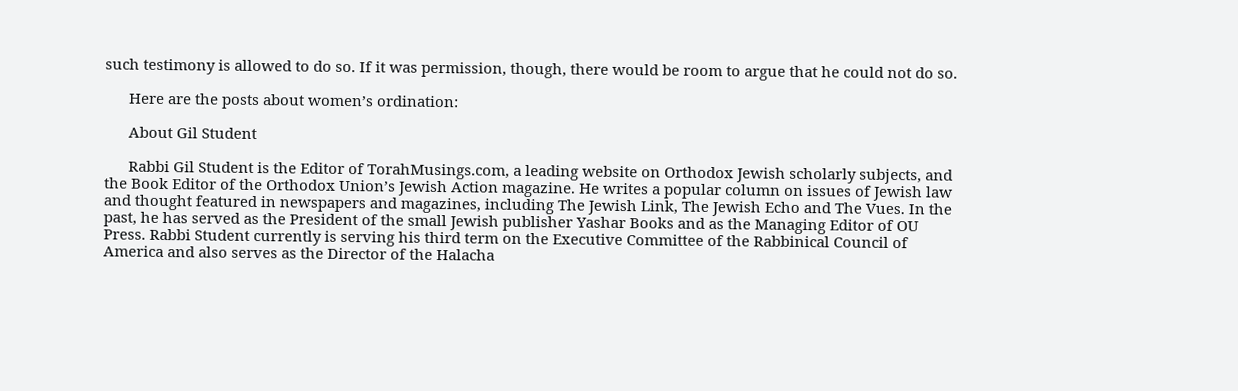such testimony is allowed to do so. If it was permission, though, there would be room to argue that he could not do so.

      Here are the posts about women’s ordination:

      About Gil Student

      Rabbi Gil Student is the Editor of TorahMusings.com, a leading website on Orthodox Jewish scholarly subjects, and the Book Editor of the Orthodox Union’s Jewish Action magazine. He writes a popular column on issues of Jewish law and thought featured in newspapers and magazines, including The Jewish Link, The Jewish Echo and The Vues. In the past, he has served as the President of the small Jewish publisher Yashar Books and as the Managing Editor of OU Press. Rabbi Student currently is serving his third term on the Executive Committee of the Rabbinical Council of America and also serves as the Director of the Halacha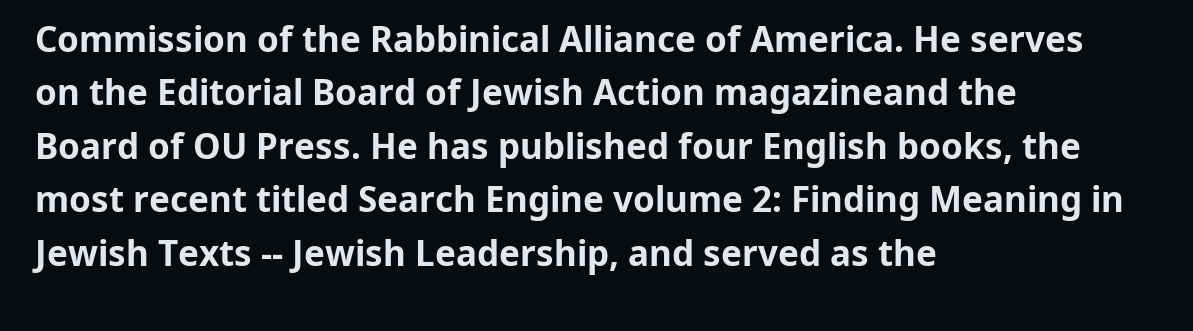Commission of the Rabbinical Alliance of America. He serves on the Editorial Board of Jewish Action magazineand the Board of OU Press. He has published four English books, the most recent titled Search Engine volume 2: Finding Meaning in Jewish Texts -- Jewish Leadership, and served as the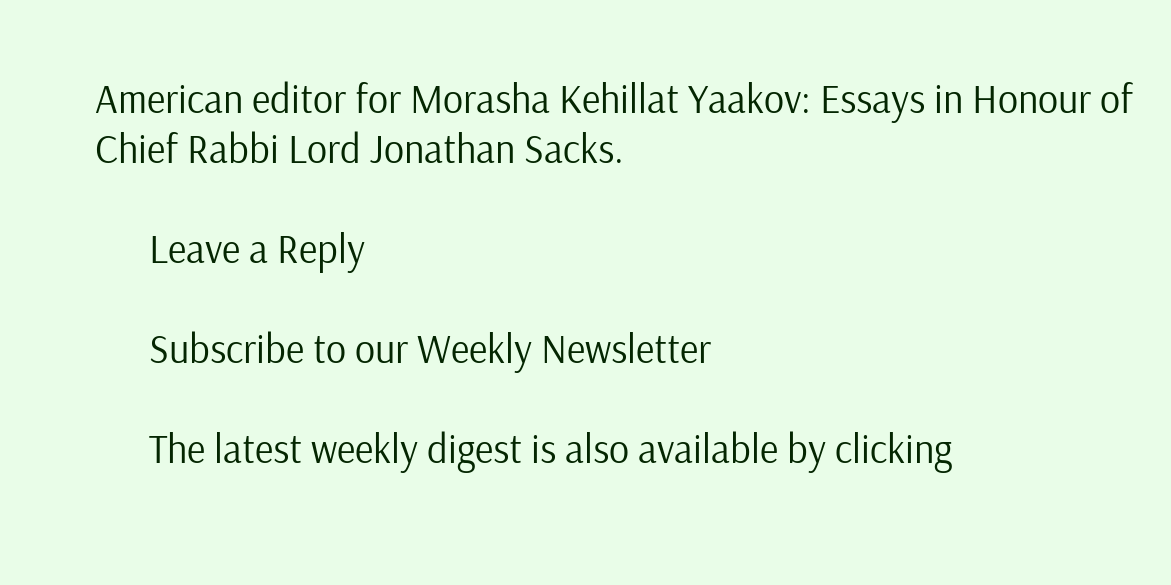American editor for Morasha Kehillat Yaakov: Essays in Honour of Chief Rabbi Lord Jonathan Sacks.

      Leave a Reply

      Subscribe to our Weekly Newsletter

      The latest weekly digest is also available by clicking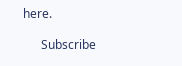here.

      Subscribe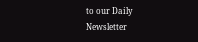to our Daily Newsletter